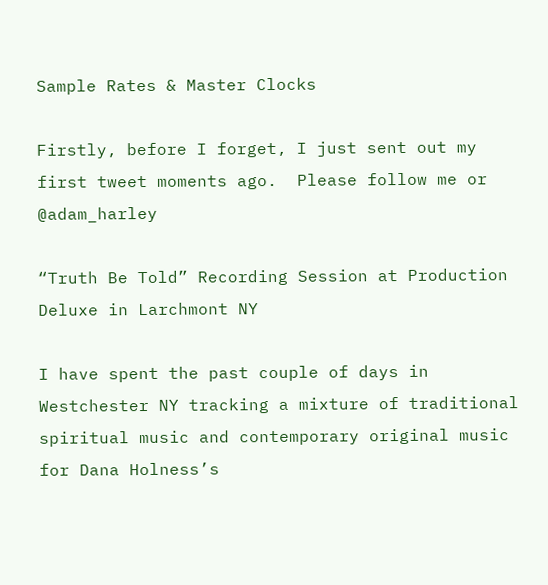Sample Rates & Master Clocks

Firstly, before I forget, I just sent out my first tweet moments ago.  Please follow me or @adam_harley

“Truth Be Told” Recording Session at Production Deluxe in Larchmont NY

I have spent the past couple of days in Westchester NY tracking a mixture of traditional spiritual music and contemporary original music for Dana Holness’s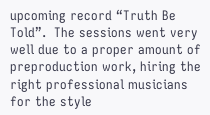upcoming record “Truth Be Told”.  The sessions went very well due to a proper amount of preproduction work, hiring the right professional musicians for the style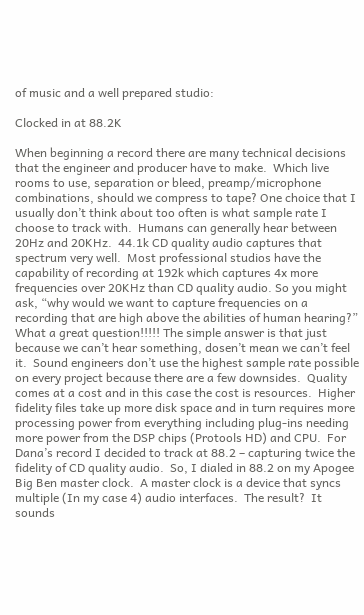of music and a well prepared studio:

Clocked in at 88.2K

When beginning a record there are many technical decisions that the engineer and producer have to make.  Which live rooms to use, separation or bleed, preamp/microphone combinations, should we compress to tape? One choice that I usually don’t think about too often is what sample rate I choose to track with.  Humans can generally hear between 20Hz and 20KHz.  44.1k CD quality audio captures that spectrum very well.  Most professional studios have the capability of recording at 192k which captures 4x more frequencies over 20KHz than CD quality audio. So you might ask, “why would we want to capture frequencies on a recording that are high above the abilities of human hearing?” What a great question!!!!! The simple answer is that just because we can’t hear something, dosen’t mean we can’t feel it.  Sound engineers don’t use the highest sample rate possible on every project because there are a few downsides.  Quality comes at a cost and in this case the cost is resources.  Higher fidelity files take up more disk space and in turn requires more processing power from everything including plug-ins needing more power from the DSP chips (Protools HD) and CPU.  For Dana’s record I decided to track at 88.2 – capturing twice the fidelity of CD quality audio.  So, I dialed in 88.2 on my Apogee Big Ben master clock.  A master clock is a device that syncs multiple (In my case 4) audio interfaces.  The result?  It sounds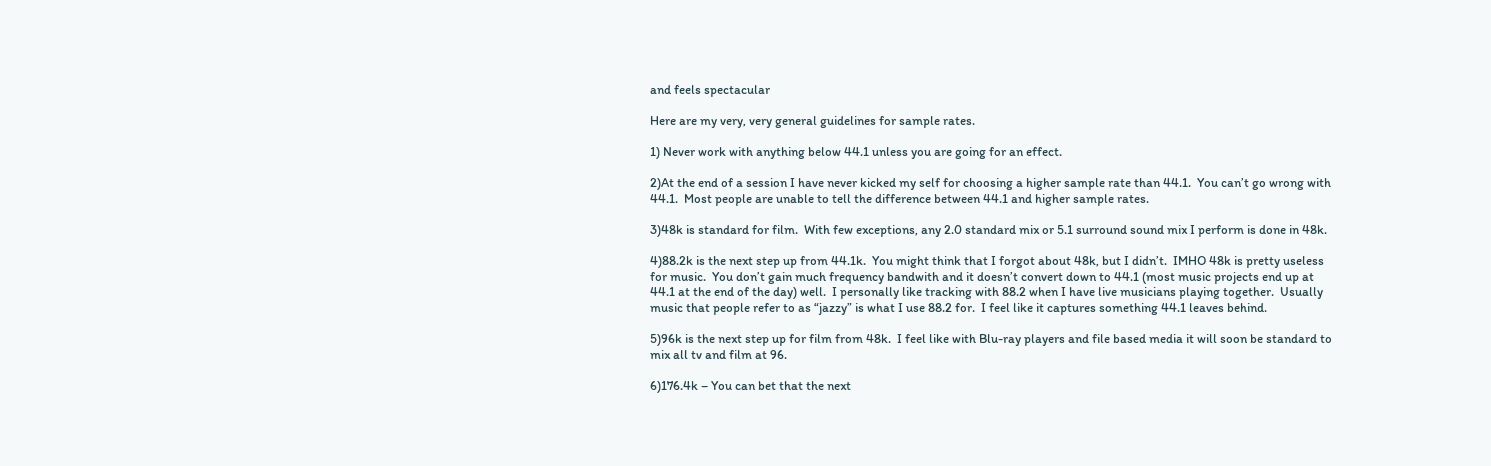and feels spectacular

Here are my very, very general guidelines for sample rates.

1) Never work with anything below 44.1 unless you are going for an effect.

2)At the end of a session I have never kicked my self for choosing a higher sample rate than 44.1.  You can’t go wrong with 44.1.  Most people are unable to tell the difference between 44.1 and higher sample rates.

3)48k is standard for film.  With few exceptions, any 2.0 standard mix or 5.1 surround sound mix I perform is done in 48k.

4)88.2k is the next step up from 44.1k.  You might think that I forgot about 48k, but I didn’t.  IMHO 48k is pretty useless for music.  You don’t gain much frequency bandwith and it doesn’t convert down to 44.1 (most music projects end up at 44.1 at the end of the day) well.  I personally like tracking with 88.2 when I have live musicians playing together.  Usually music that people refer to as “jazzy” is what I use 88.2 for.  I feel like it captures something 44.1 leaves behind.

5)96k is the next step up for film from 48k.  I feel like with Blu-ray players and file based media it will soon be standard to mix all tv and film at 96.

6)176.4k – You can bet that the next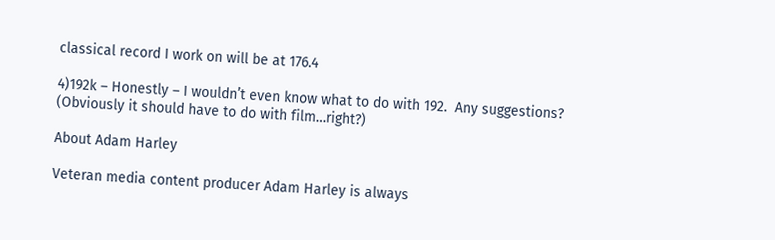classical record I work on will be at 176.4

4)192k – Honestly – I wouldn’t even know what to do with 192.  Any suggestions? (Obviously it should have to do with film…right?)

About Adam Harley

Veteran media content producer Adam Harley is always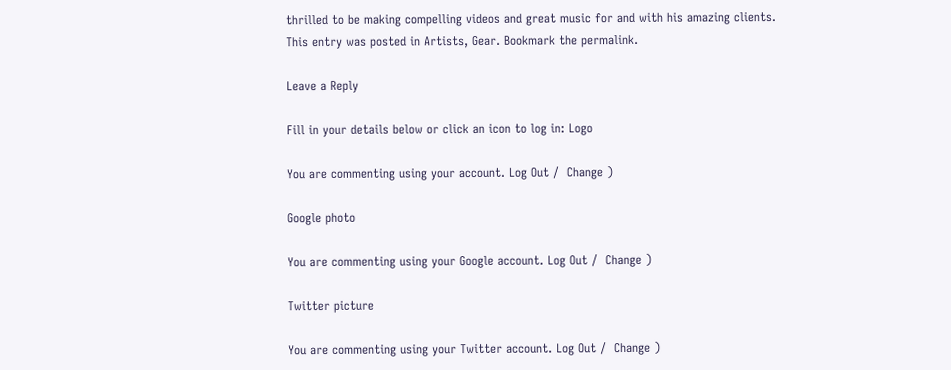thrilled to be making compelling videos and great music for and with his amazing clients.
This entry was posted in Artists, Gear. Bookmark the permalink.

Leave a Reply

Fill in your details below or click an icon to log in: Logo

You are commenting using your account. Log Out /  Change )

Google photo

You are commenting using your Google account. Log Out /  Change )

Twitter picture

You are commenting using your Twitter account. Log Out /  Change )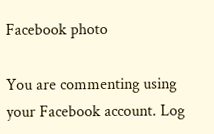Facebook photo

You are commenting using your Facebook account. Log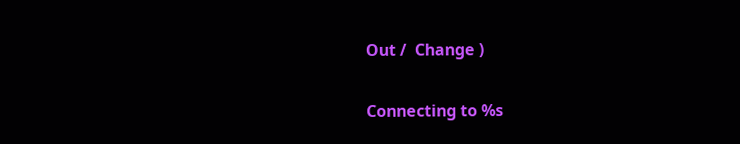Out /  Change )

Connecting to %s